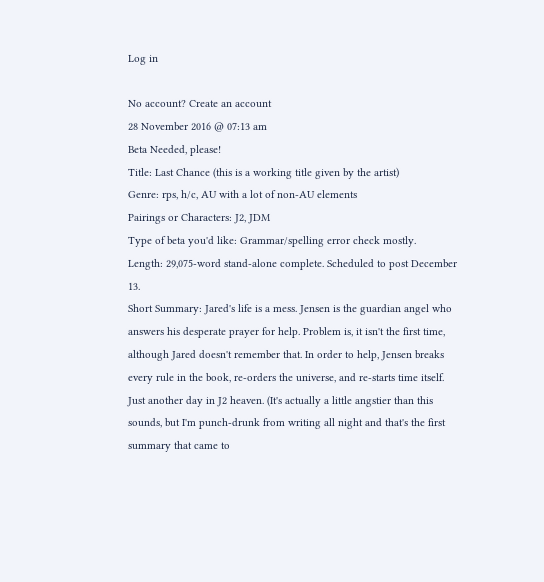Log in

No account? Create an account
28 November 2016 @ 07:13 am
Beta Needed, please!
Title: Last Chance (this is a working title given by the artist)
Genre: rps, h/c, AU with a lot of non-AU elements
Pairings or Characters: J2, JDM
Type of beta you'd like: Grammar/spelling error check mostly.
Length: 29,075-word stand-alone complete. Scheduled to post December 13.
Short Summary: Jared's life is a mess. Jensen is the guardian angel who answers his desperate prayer for help. Problem is, it isn't the first time, although Jared doesn't remember that. In order to help, Jensen breaks every rule in the book, re-orders the universe, and re-starts time itself. Just another day in J2 heaven. (It's actually a little angstier than this sounds, but I'm punch-drunk from writing all night and that's the first summary that came to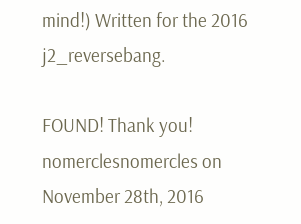mind!) Written for the 2016 j2_reversebang.

FOUND! Thank you!
nomerclesnomercles on November 28th, 2016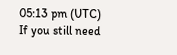05:13 pm (UTC)
If you still need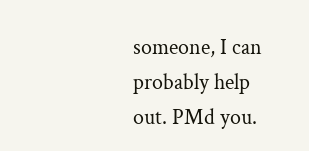someone, I can probably help out. PMd you.